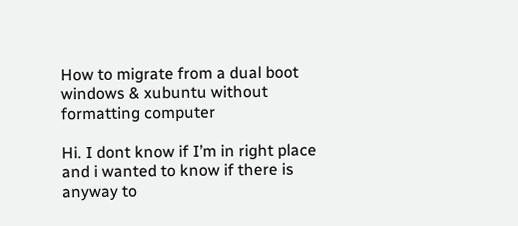How to migrate from a dual boot windows & xubuntu without formatting computer

Hi. I dont know if I’m in right place and i wanted to know if there is anyway to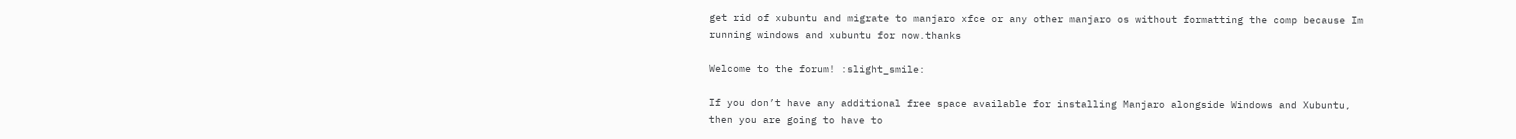get rid of xubuntu and migrate to manjaro xfce or any other manjaro os without formatting the comp because Im running windows and xubuntu for now.thanks

Welcome to the forum! :slight_smile:

If you don’t have any additional free space available for installing Manjaro alongside Windows and Xubuntu, then you are going to have to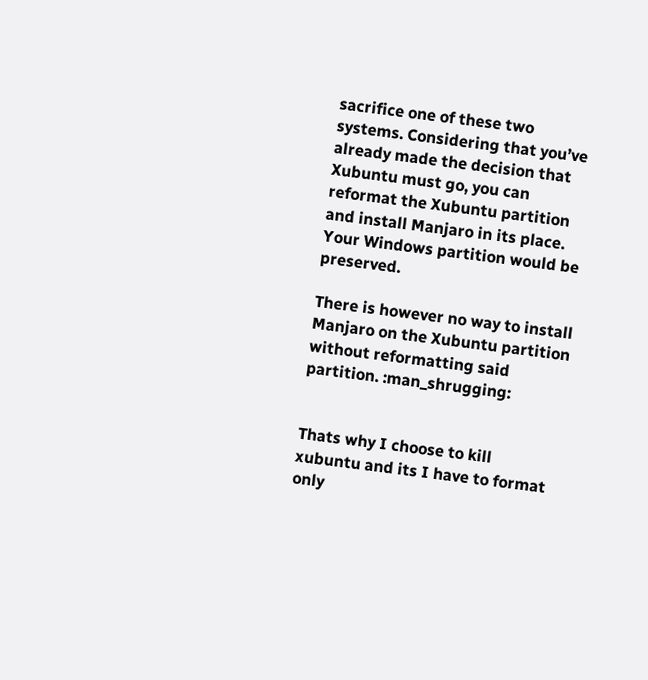sacrifice one of these two systems. Considering that you’ve already made the decision that Xubuntu must go, you can reformat the Xubuntu partition and install Manjaro in its place. Your Windows partition would be preserved.

There is however no way to install Manjaro on the Xubuntu partition without reformatting said partition. :man_shrugging:


Thats why I choose to kill xubuntu and its I have to format only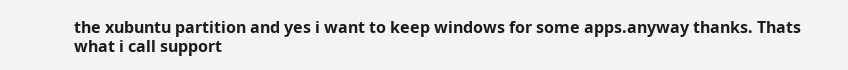the xubuntu partition and yes i want to keep windows for some apps.anyway thanks. Thats what i call support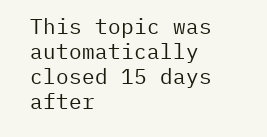This topic was automatically closed 15 days after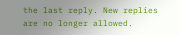the last reply. New replies are no longer allowed.